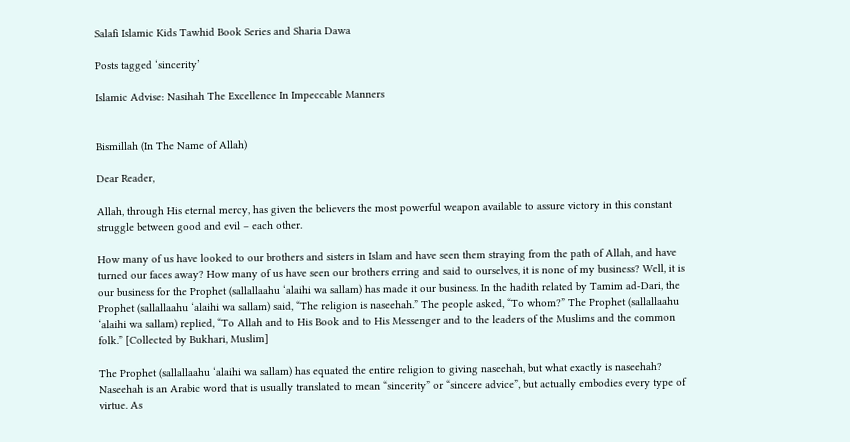Salafi Islamic Kids Tawhid Book Series and Sharia Dawa

Posts tagged ‘sincerity’

Islamic Advise: Nasihah The Excellence In Impeccable Manners


Bismillah (In The Name of Allah)

Dear Reader,

Allah, through His eternal mercy, has given the believers the most powerful weapon available to assure victory in this constant struggle between good and evil – each other.

How many of us have looked to our brothers and sisters in Islam and have seen them straying from the path of Allah, and have turned our faces away? How many of us have seen our brothers erring and said to ourselves, it is none of my business? Well, it is our business for the Prophet (sallallaahu ‘alaihi wa sallam) has made it our business. In the hadith related by Tamim ad-Dari, the Prophet (sallallaahu ‘alaihi wa sallam) said, “The religion is naseehah.” The people asked, “To whom?” The Prophet (sallallaahu ‘alaihi wa sallam) replied, “To Allah and to His Book and to His Messenger and to the leaders of the Muslims and the common folk.” [Collected by Bukhari, Muslim]

The Prophet (sallallaahu ‘alaihi wa sallam) has equated the entire religion to giving naseehah, but what exactly is naseehah? Naseehah is an Arabic word that is usually translated to mean “sincerity” or “sincere advice”, but actually embodies every type of virtue. As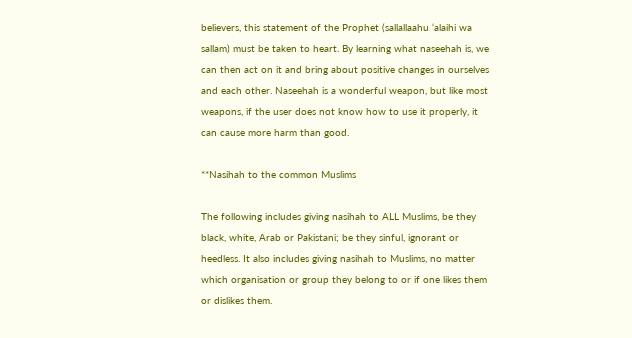believers, this statement of the Prophet (sallallaahu ‘alaihi wa sallam) must be taken to heart. By learning what naseehah is, we can then act on it and bring about positive changes in ourselves and each other. Naseehah is a wonderful weapon, but like most weapons, if the user does not know how to use it properly, it can cause more harm than good.

**Nasihah to the common Muslims

The following includes giving nasihah to ALL Muslims, be they black, white, Arab or Pakistani; be they sinful, ignorant or heedless. It also includes giving nasihah to Muslims, no matter which organisation or group they belong to or if one likes them or dislikes them.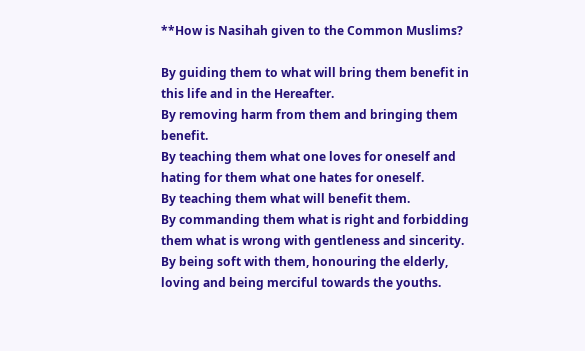**How is Nasihah given to the Common Muslims?

By guiding them to what will bring them benefit in this life and in the Hereafter.
By removing harm from them and bringing them benefit.
By teaching them what one loves for oneself and hating for them what one hates for oneself.
By teaching them what will benefit them.
By commanding them what is right and forbidding them what is wrong with gentleness and sincerity.
By being soft with them, honouring the elderly, loving and being merciful towards the youths.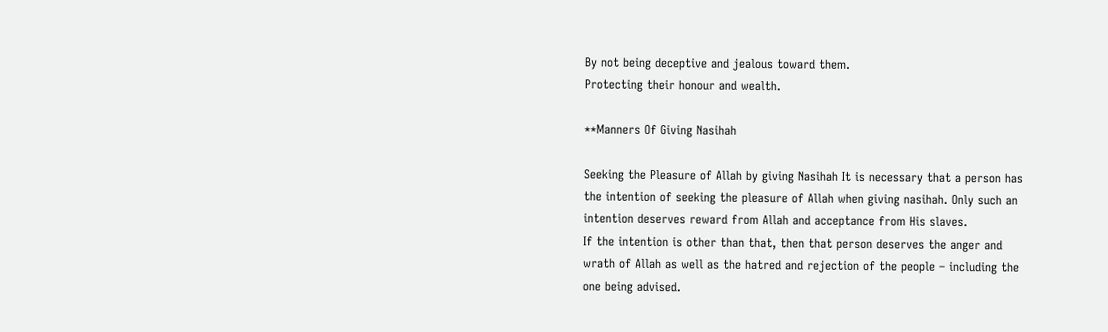By not being deceptive and jealous toward them.
Protecting their honour and wealth.

**Manners Of Giving Nasihah

Seeking the Pleasure of Allah by giving Nasihah It is necessary that a person has the intention of seeking the pleasure of Allah when giving nasihah. Only such an intention deserves reward from Allah and acceptance from His slaves.
If the intention is other than that, then that person deserves the anger and wrath of Allah as well as the hatred and rejection of the people – including the one being advised.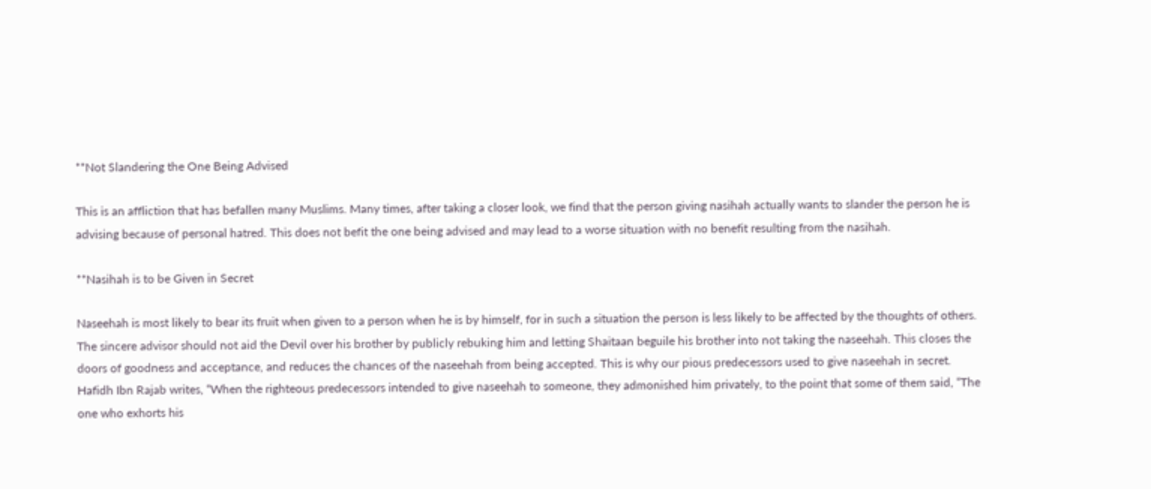**Not Slandering the One Being Advised

This is an affliction that has befallen many Muslims. Many times, after taking a closer look, we find that the person giving nasihah actually wants to slander the person he is advising because of personal hatred. This does not befit the one being advised and may lead to a worse situation with no benefit resulting from the nasihah.

**Nasihah is to be Given in Secret

Naseehah is most likely to bear its fruit when given to a person when he is by himself, for in such a situation the person is less likely to be affected by the thoughts of others. The sincere advisor should not aid the Devil over his brother by publicly rebuking him and letting Shaitaan beguile his brother into not taking the naseehah. This closes the doors of goodness and acceptance, and reduces the chances of the naseehah from being accepted. This is why our pious predecessors used to give naseehah in secret. Hafidh Ibn Rajab writes, “When the righteous predecessors intended to give naseehah to someone, they admonished him privately, to the point that some of them said, “The one who exhorts his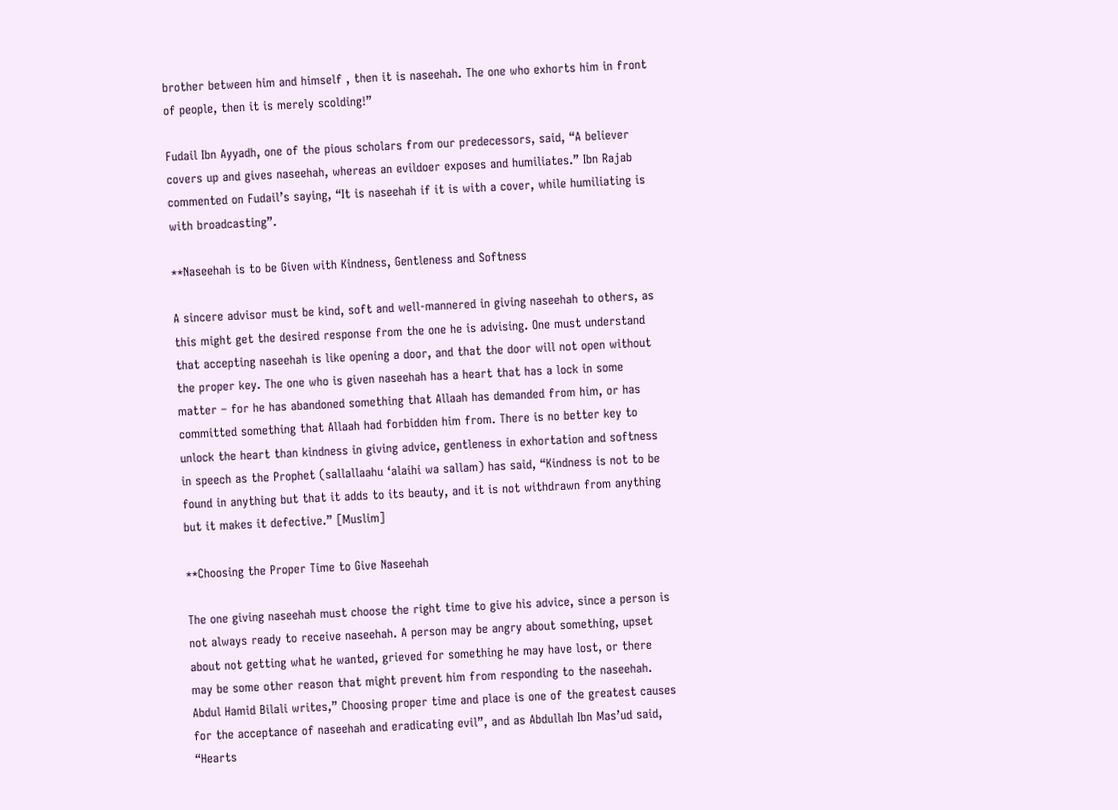brother between him and himself , then it is naseehah. The one who exhorts him in front of people, then it is merely scolding!”

Fudail Ibn Ayyadh, one of the pious scholars from our predecessors, said, “A believer covers up and gives naseehah, whereas an evildoer exposes and humiliates.” Ibn Rajab commented on Fudail’s saying, “It is naseehah if it is with a cover, while humiliating is with broadcasting”.

**Naseehah is to be Given with Kindness, Gentleness and Softness

A sincere advisor must be kind, soft and well-mannered in giving naseehah to others, as this might get the desired response from the one he is advising. One must understand that accepting naseehah is like opening a door, and that the door will not open without the proper key. The one who is given naseehah has a heart that has a lock in some matter – for he has abandoned something that Allaah has demanded from him, or has committed something that Allaah had forbidden him from. There is no better key to unlock the heart than kindness in giving advice, gentleness in exhortation and softness in speech as the Prophet (sallallaahu ‘alaihi wa sallam) has said, “Kindness is not to be found in anything but that it adds to its beauty, and it is not withdrawn from anything but it makes it defective.” [Muslim]

**Choosing the Proper Time to Give Naseehah

The one giving naseehah must choose the right time to give his advice, since a person is not always ready to receive naseehah. A person may be angry about something, upset about not getting what he wanted, grieved for something he may have lost, or there may be some other reason that might prevent him from responding to the naseehah.
Abdul Hamid Bilali writes,” Choosing proper time and place is one of the greatest causes for the acceptance of naseehah and eradicating evil”, and as Abdullah Ibn Mas’ud said, “Hearts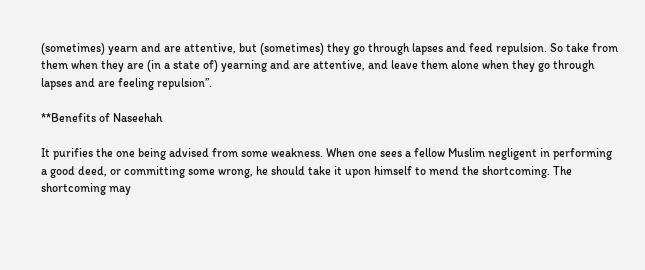(sometimes) yearn and are attentive, but (sometimes) they go through lapses and feed repulsion. So take from them when they are (in a state of) yearning and are attentive, and leave them alone when they go through lapses and are feeling repulsion”.

**Benefits of Naseehah

It purifies the one being advised from some weakness. When one sees a fellow Muslim negligent in performing a good deed, or committing some wrong, he should take it upon himself to mend the shortcoming. The shortcoming may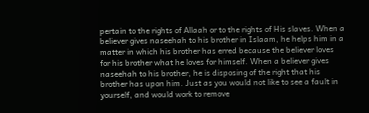pertain to the rights of Allaah or to the rights of His slaves. When a believer gives naseehah to his brother in Islaam, he helps him in a matter in which his brother has erred because the believer loves for his brother what he loves for himself. When a believer gives naseehah to his brother, he is disposing of the right that his brother has upon him. Just as you would not like to see a fault in yourself, and would work to remove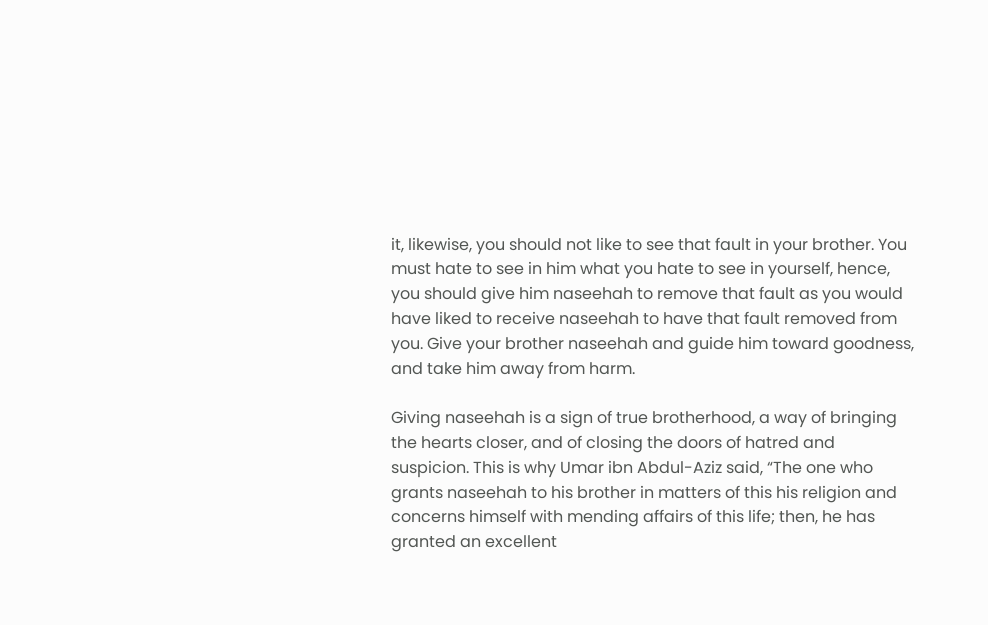it, likewise, you should not like to see that fault in your brother. You must hate to see in him what you hate to see in yourself, hence, you should give him naseehah to remove that fault as you would have liked to receive naseehah to have that fault removed from you. Give your brother naseehah and guide him toward goodness, and take him away from harm.

Giving naseehah is a sign of true brotherhood, a way of bringing the hearts closer, and of closing the doors of hatred and suspicion. This is why Umar ibn Abdul-Aziz said, “The one who grants naseehah to his brother in matters of this his religion and concerns himself with mending affairs of this life; then, he has granted an excellent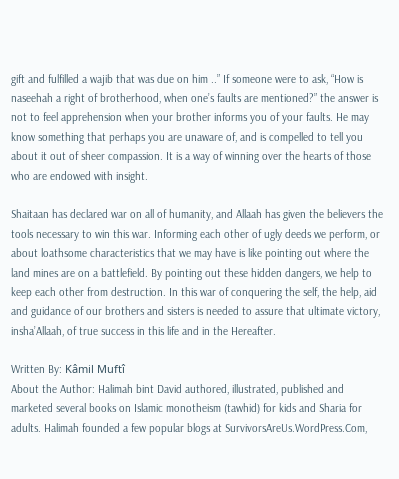gift and fulfilled a wajib that was due on him ..” If someone were to ask, “How is naseehah a right of brotherhood, when one’s faults are mentioned?” the answer is not to feel apprehension when your brother informs you of your faults. He may know something that perhaps you are unaware of, and is compelled to tell you about it out of sheer compassion. It is a way of winning over the hearts of those who are endowed with insight.

Shaitaan has declared war on all of humanity, and Allaah has given the believers the tools necessary to win this war. Informing each other of ugly deeds we perform, or about loathsome characteristics that we may have is like pointing out where the land mines are on a battlefield. By pointing out these hidden dangers, we help to keep each other from destruction. In this war of conquering the self, the help, aid and guidance of our brothers and sisters is needed to assure that ultimate victory, insha’Allaah, of true success in this life and in the Hereafter.

Written By: Kâmil Muftî
About the Author: Halimah bint David authored, illustrated, published and marketed several books on Islamic monotheism (tawhid) for kids and Sharia for adults. Halimah founded a few popular blogs at SurvivorsAreUs.WordPress.Com,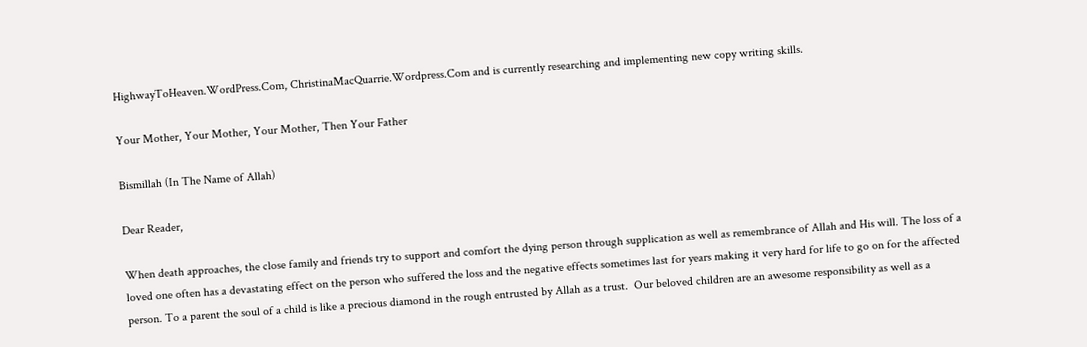HighwayToHeaven.WordPress.Com, ChristinaMacQuarrie.Wordpress.Com and is currently researching and implementing new copy writing skills.

Your Mother, Your Mother, Your Mother, Then Your Father

Bismillah (In The Name of Allah)

Dear Reader,

When death approaches, the close family and friends try to support and comfort the dying person through supplication as well as remembrance of Allah and His will. The loss of a loved one often has a devastating effect on the person who suffered the loss and the negative effects sometimes last for years making it very hard for life to go on for the affected person. To a parent the soul of a child is like a precious diamond in the rough entrusted by Allah as a trust.  Our beloved children are an awesome responsibility as well as a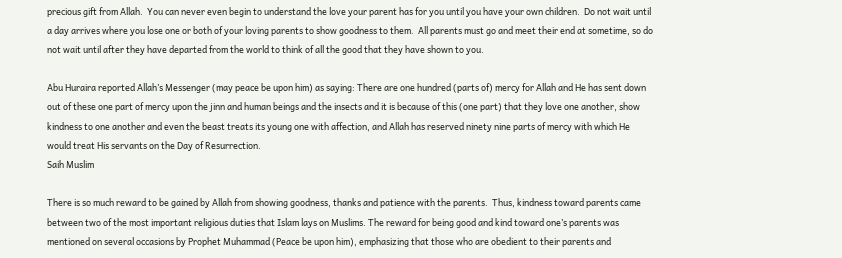precious gift from Allah.  You can never even begin to understand the love your parent has for you until you have your own children.  Do not wait until a day arrives where you lose one or both of your loving parents to show goodness to them.  All parents must go and meet their end at sometime, so do not wait until after they have departed from the world to think of all the good that they have shown to you.

Abu Huraira reported Allah’s Messenger (may peace be upon him) as saying: There are one hundred (parts of) mercy for Allah and He has sent down out of these one part of mercy upon the jinn and human beings and the insects and it is because of this (one part) that they love one another, show kindness to one another and even the beast treats its young one with affection, and Allah has reserved ninety nine parts of mercy with which He would treat His servants on the Day of Resurrection.
Saih Muslim

There is so much reward to be gained by Allah from showing goodness, thanks and patience with the parents.  Thus, kindness toward parents came between two of the most important religious duties that Islam lays on Muslims. The reward for being good and kind toward one’s parents was mentioned on several occasions by Prophet Muhammad (Peace be upon him), emphasizing that those who are obedient to their parents and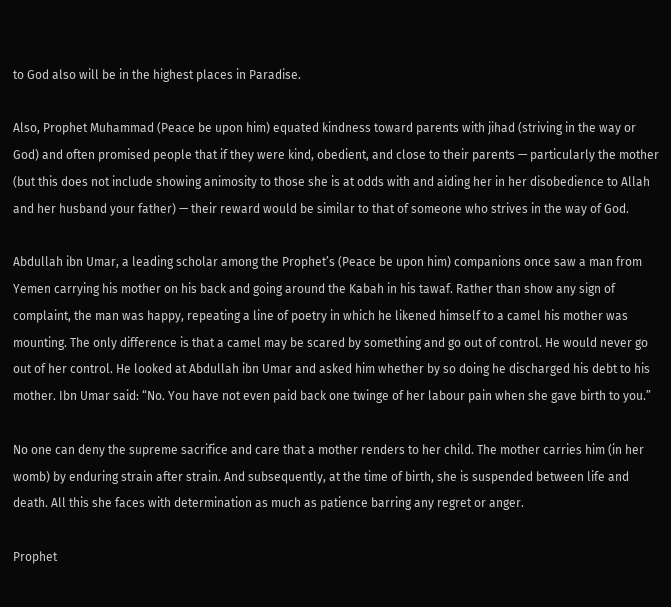to God also will be in the highest places in Paradise.

Also, Prophet Muhammad (Peace be upon him) equated kindness toward parents with jihad (striving in the way or God) and often promised people that if they were kind, obedient, and close to their parents — particularly the mother (but this does not include showing animosity to those she is at odds with and aiding her in her disobedience to Allah and her husband your father) — their reward would be similar to that of someone who strives in the way of God.

Abdullah ibn Umar, a leading scholar among the Prophet’s (Peace be upon him) companions once saw a man from Yemen carrying his mother on his back and going around the Kabah in his tawaf. Rather than show any sign of complaint, the man was happy, repeating a line of poetry in which he likened himself to a camel his mother was mounting. The only difference is that a camel may be scared by something and go out of control. He would never go out of her control. He looked at Abdullah ibn Umar and asked him whether by so doing he discharged his debt to his mother. Ibn Umar said: “No. You have not even paid back one twinge of her labour pain when she gave birth to you.”

No one can deny the supreme sacrifice and care that a mother renders to her child. The mother carries him (in her womb) by enduring strain after strain. And subsequently, at the time of birth, she is suspended between life and death. All this she faces with determination as much as patience barring any regret or anger.

Prophet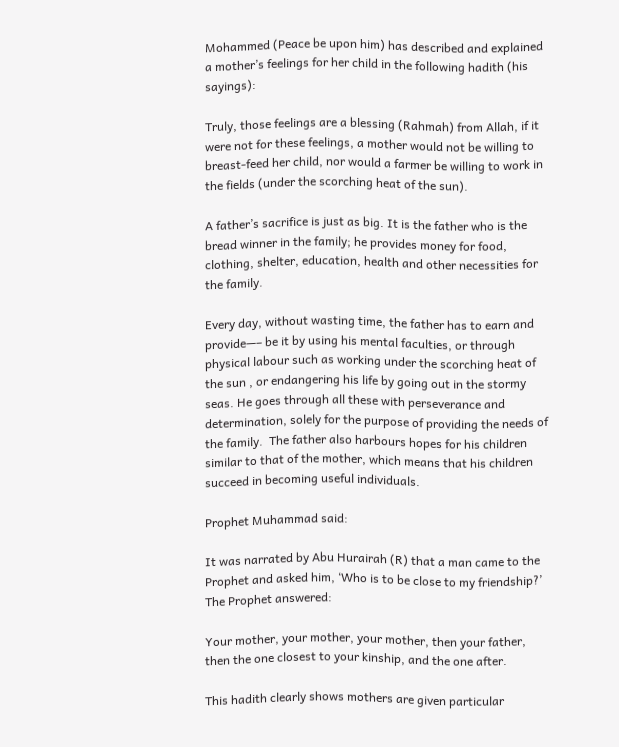Mohammed (Peace be upon him) has described and explained a mother’s feelings for her child in the following hadith (his sayings):

Truly, those feelings are a blessing (Rahmah) from Allah, if it were not for these feelings, a mother would not be willing to breast-feed her child, nor would a farmer be willing to work in the fields (under the scorching heat of the sun).

A father’s sacrifice is just as big. It is the father who is the bread winner in the family; he provides money for food, clothing, shelter, education, health and other necessities for the family.

Every day, without wasting time, the father has to earn and provide—– be it by using his mental faculties, or through physical labour such as working under the scorching heat of the sun , or endangering his life by going out in the stormy seas. He goes through all these with perseverance and determination, solely for the purpose of providing the needs of the family.  The father also harbours hopes for his children similar to that of the mother, which means that his children succeed in becoming useful individuals.

Prophet Muhammad said:

It was narrated by Abu Hurairah (R) that a man came to the Prophet and asked him, ‘Who is to be close to my friendship?’ The Prophet answered:

Your mother, your mother, your mother, then your father, then the one closest to your kinship, and the one after.

This hadith clearly shows mothers are given particular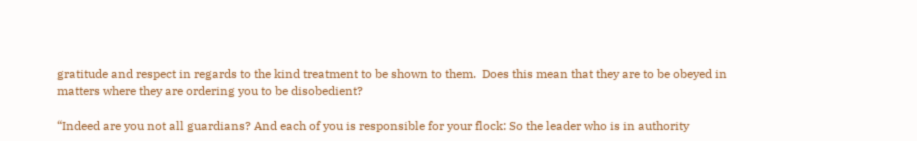gratitude and respect in regards to the kind treatment to be shown to them.  Does this mean that they are to be obeyed in matters where they are ordering you to be disobedient?

“Indeed are you not all guardians? And each of you is responsible for your flock: So the leader who is in authority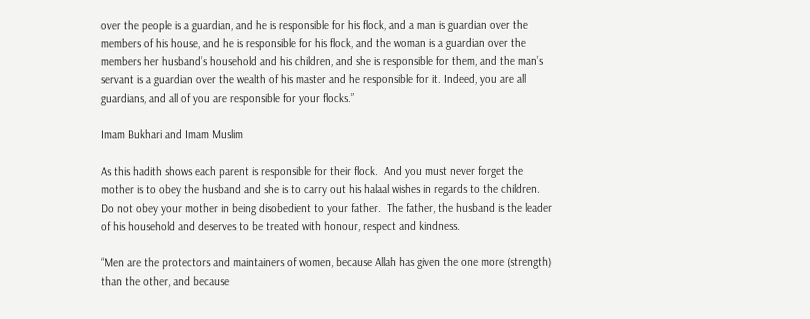over the people is a guardian, and he is responsible for his flock, and a man is guardian over the members of his house, and he is responsible for his flock, and the woman is a guardian over the members her husband’s household and his children, and she is responsible for them, and the man’s servant is a guardian over the wealth of his master and he responsible for it. Indeed, you are all guardians, and all of you are responsible for your flocks.”

Imam Bukhari and Imam Muslim

As this hadith shows each parent is responsible for their flock.  And you must never forget the mother is to obey the husband and she is to carry out his halaal wishes in regards to the children.  Do not obey your mother in being disobedient to your father.  The father, the husband is the leader of his household and deserves to be treated with honour, respect and kindness.

“Men are the protectors and maintainers of women, because Allah has given the one more (strength) than the other, and because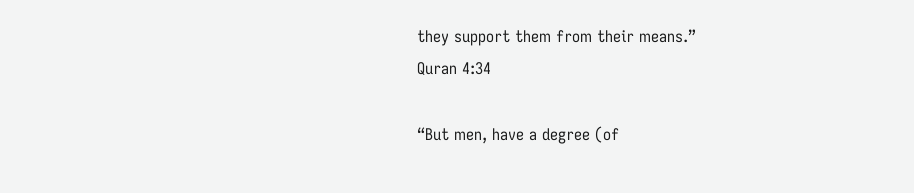they support them from their means.”
Quran 4:34

“But men, have a degree (of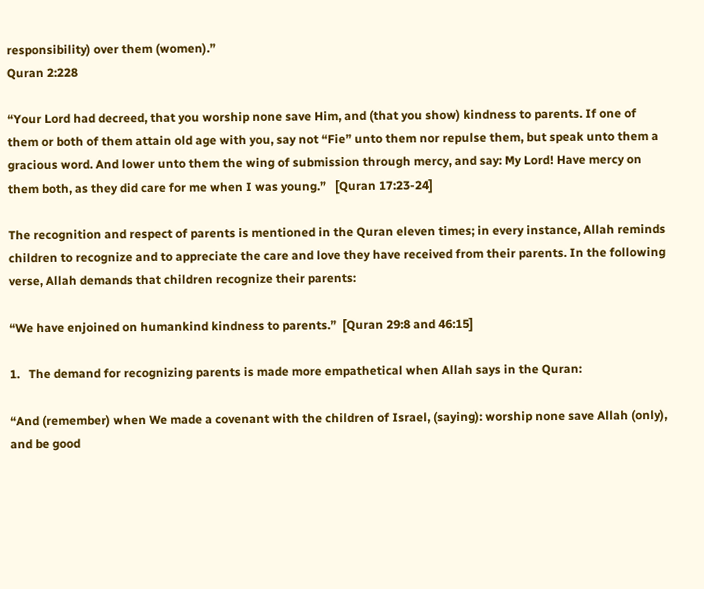responsibility) over them (women).”
Quran 2:228

“Your Lord had decreed, that you worship none save Him, and (that you show) kindness to parents. If one of them or both of them attain old age with you, say not “Fie” unto them nor repulse them, but speak unto them a gracious word. And lower unto them the wing of submission through mercy, and say: My Lord! Have mercy on them both, as they did care for me when I was young.”   [Quran 17:23-24]

The recognition and respect of parents is mentioned in the Quran eleven times; in every instance, Allah reminds children to recognize and to appreciate the care and love they have received from their parents. In the following verse, Allah demands that children recognize their parents:

“We have enjoined on humankind kindness to parents.”  [Quran 29:8 and 46:15]

1.   The demand for recognizing parents is made more empathetical when Allah says in the Quran:

“And (remember) when We made a covenant with the children of Israel, (saying): worship none save Allah (only), and be good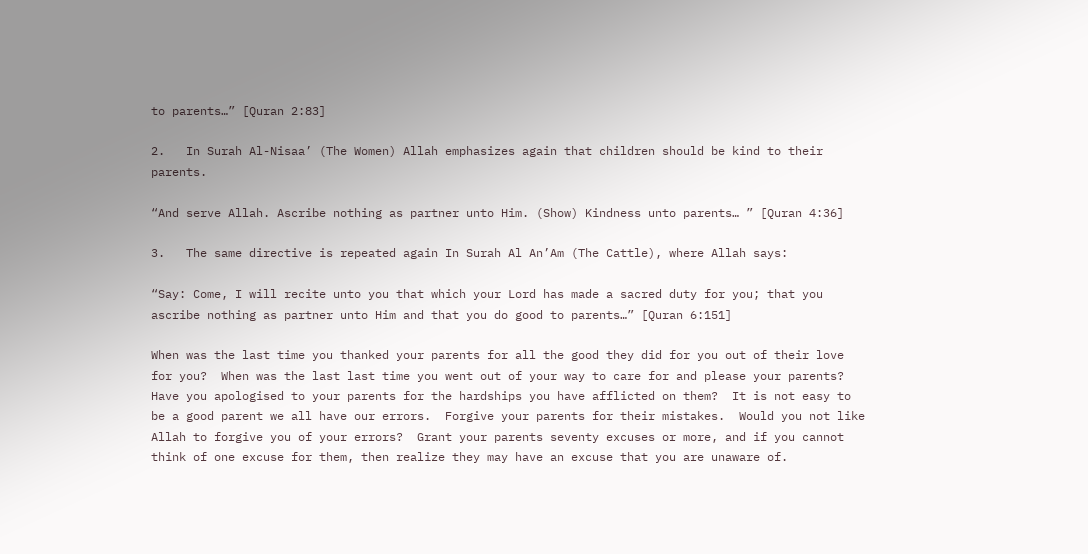to parents…” [Quran 2:83]

2.   In Surah Al-Nisaa’ (The Women) Allah emphasizes again that children should be kind to their parents.

“And serve Allah. Ascribe nothing as partner unto Him. (Show) Kindness unto parents… ” [Quran 4:36]

3.   The same directive is repeated again In Surah Al An’Am (The Cattle), where Allah says:

“Say: Come, I will recite unto you that which your Lord has made a sacred duty for you; that you ascribe nothing as partner unto Him and that you do good to parents…” [Quran 6:151]

When was the last time you thanked your parents for all the good they did for you out of their love for you?  When was the last last time you went out of your way to care for and please your parents? Have you apologised to your parents for the hardships you have afflicted on them?  It is not easy to be a good parent we all have our errors.  Forgive your parents for their mistakes.  Would you not like Allah to forgive you of your errors?  Grant your parents seventy excuses or more, and if you cannot think of one excuse for them, then realize they may have an excuse that you are unaware of.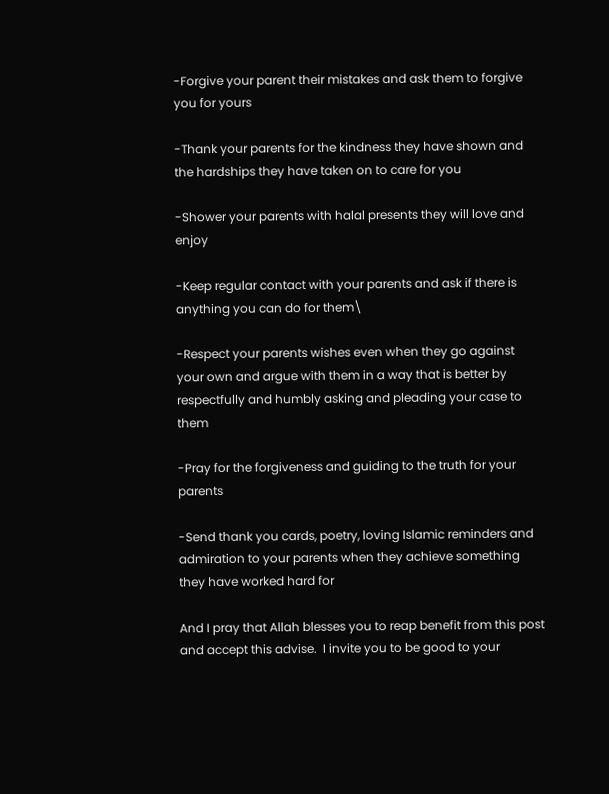-Forgive your parent their mistakes and ask them to forgive you for yours

-Thank your parents for the kindness they have shown and the hardships they have taken on to care for you

-Shower your parents with halal presents they will love and enjoy

-Keep regular contact with your parents and ask if there is anything you can do for them\

-Respect your parents wishes even when they go against your own and argue with them in a way that is better by respectfully and humbly asking and pleading your case to them

-Pray for the forgiveness and guiding to the truth for your parents

-Send thank you cards, poetry, loving Islamic reminders and admiration to your parents when they achieve something they have worked hard for

And I pray that Allah blesses you to reap benefit from this post and accept this advise.  I invite you to be good to your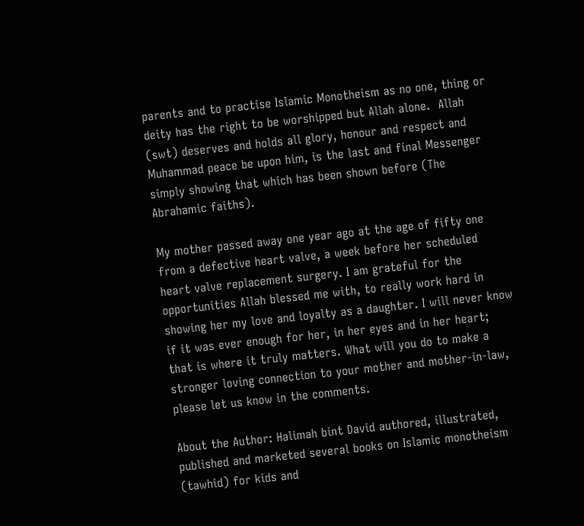parents and to practise Islamic Monotheism as no one, thing or deity has the right to be worshipped but Allah alone.  Allah (swt) deserves and holds all glory, honour and respect and Muhammad peace be upon him, is the last and final Messenger simply showing that which has been shown before (The Abrahamic faiths).

My mother passed away one year ago at the age of fifty one from a defective heart valve, a week before her scheduled heart valve replacement surgery. I am grateful for the opportunities Allah blessed me with, to really work hard in showing her my love and loyalty as a daughter. I will never know if it was ever enough for her, in her eyes and in her heart; that is where it truly matters. What will you do to make a stronger loving connection to your mother and mother-in-law, please let us know in the comments.

About the Author: Halimah bint David authored, illustrated, published and marketed several books on Islamic monotheism (tawhid) for kids and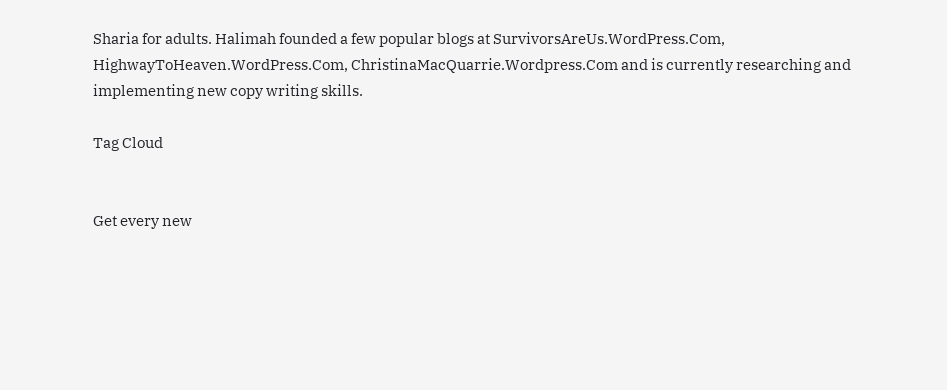Sharia for adults. Halimah founded a few popular blogs at SurvivorsAreUs.WordPress.Com, HighwayToHeaven.WordPress.Com, ChristinaMacQuarrie.Wordpress.Com and is currently researching and implementing new copy writing skills.

Tag Cloud


Get every new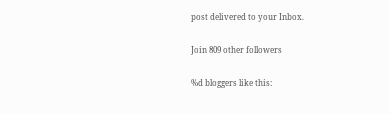post delivered to your Inbox.

Join 809 other followers

%d bloggers like this: